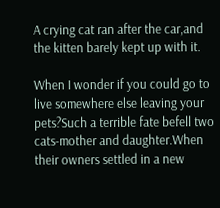A crying cat ran after the car,and the kitten barely kept up with it.

When I wonder if you could go to live somewhere else leaving your pets?Such a terrible fate befell two cats-mother and daughter.When their owners settled in a new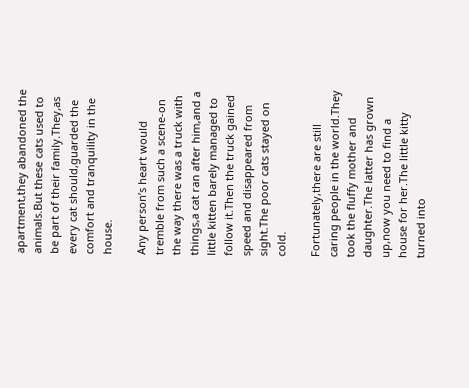apartment,they abandoned the animals.But these cats used to be part of their family.They,as every cat should,guarded the comfort and tranquility in the house.

Any person’s heart would tremble from such a scene-on the way there was a truck with things,a cat ran after him,and a little kitten barely managed to follow it.Then the truck gained speed and disappeared from sight.The poor cats stayed on cold.

Fortunately,there are still caring people in the world.They took the fluffy mother and daughter.The latter has grown up,now you need to find a house for her.The little kitty turned into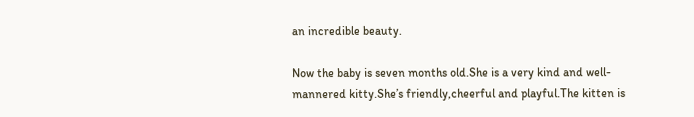an incredible beauty.

Now the baby is seven months old.She is a very kind and well-mannered kitty.She’s friendly,cheerful and playful.The kitten is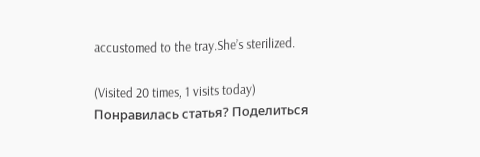accustomed to the tray.She’s sterilized.

(Visited 20 times, 1 visits today)
Понравилась статья? Поделиться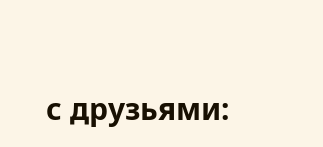с друзьями: